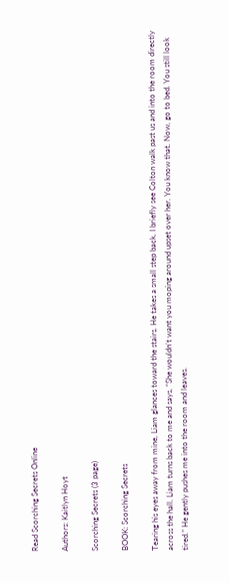Read Scorching Secrets Online

Authors: Kaitlyn Hoyt

Scorching Secrets (3 page)

BOOK: Scorching Secrets

Tearing his eyes away from mine, Liam glances toward the stairs. He takes a small step back. I briefly see Colton walk past us and into the room directly across the hall. Liam turns back to me and says, “She wouldn’t want you moping around upset over her. You know that. Now, go to bed. You still look tired.” He gently pushes me into the room and leaves.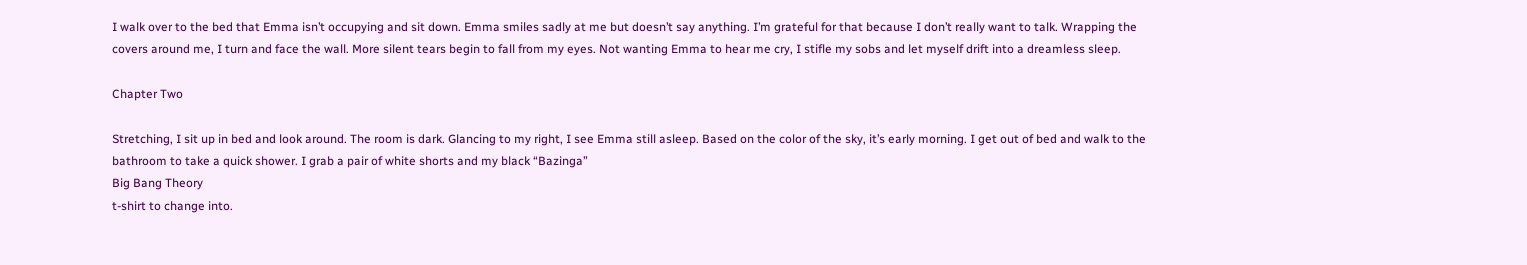I walk over to the bed that Emma isn’t occupying and sit down. Emma smiles sadly at me but doesn’t say anything. I’m grateful for that because I don’t really want to talk. Wrapping the covers around me, I turn and face the wall. More silent tears begin to fall from my eyes. Not wanting Emma to hear me cry, I stifle my sobs and let myself drift into a dreamless sleep.

Chapter Two

Stretching, I sit up in bed and look around. The room is dark. Glancing to my right, I see Emma still asleep. Based on the color of the sky, it’s early morning. I get out of bed and walk to the bathroom to take a quick shower. I grab a pair of white shorts and my black “Bazinga”
Big Bang Theory
t-shirt to change into.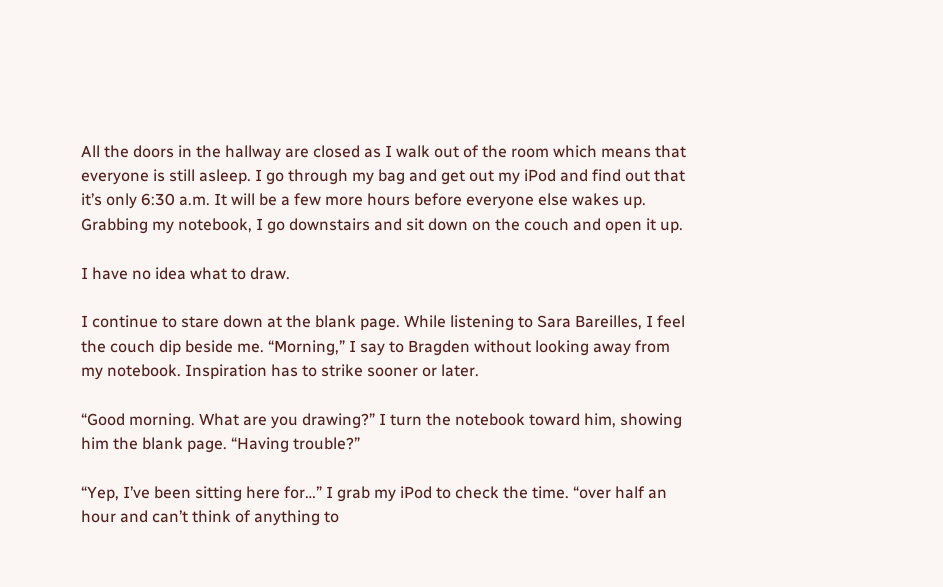All the doors in the hallway are closed as I walk out of the room which means that everyone is still asleep. I go through my bag and get out my iPod and find out that it’s only 6:30 a.m. It will be a few more hours before everyone else wakes up. Grabbing my notebook, I go downstairs and sit down on the couch and open it up.

I have no idea what to draw.

I continue to stare down at the blank page. While listening to Sara Bareilles, I feel the couch dip beside me. “Morning,” I say to Bragden without looking away from my notebook. Inspiration has to strike sooner or later.

“Good morning. What are you drawing?” I turn the notebook toward him, showing him the blank page. “Having trouble?”

“Yep, I’ve been sitting here for…” I grab my iPod to check the time. “over half an hour and can’t think of anything to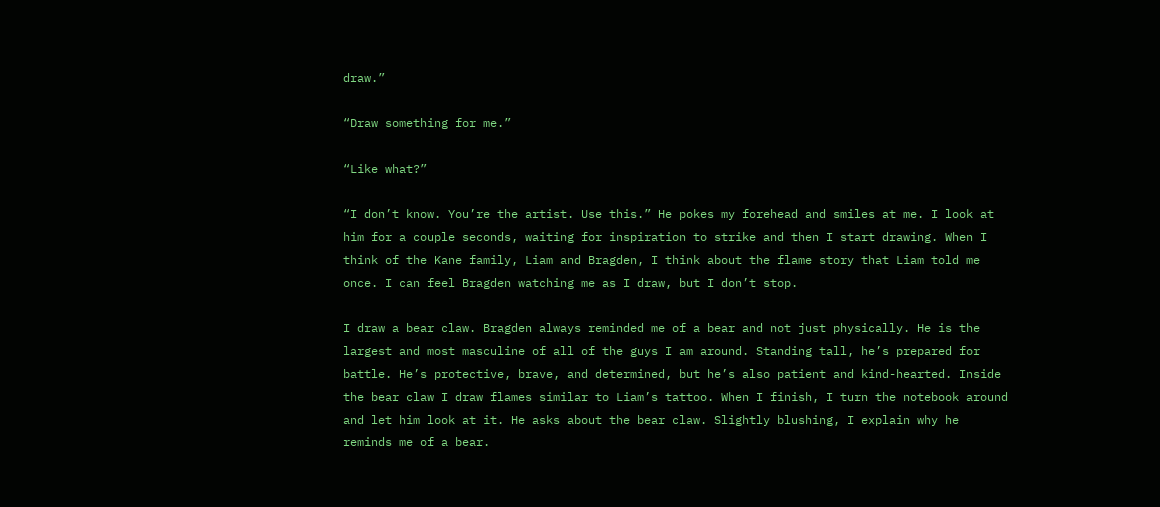draw.”

“Draw something for me.”

“Like what?”

“I don’t know. You’re the artist. Use this.” He pokes my forehead and smiles at me. I look at him for a couple seconds, waiting for inspiration to strike and then I start drawing. When I think of the Kane family, Liam and Bragden, I think about the flame story that Liam told me once. I can feel Bragden watching me as I draw, but I don’t stop.

I draw a bear claw. Bragden always reminded me of a bear and not just physically. He is the largest and most masculine of all of the guys I am around. Standing tall, he’s prepared for battle. He’s protective, brave, and determined, but he’s also patient and kind-hearted. Inside the bear claw I draw flames similar to Liam’s tattoo. When I finish, I turn the notebook around and let him look at it. He asks about the bear claw. Slightly blushing, I explain why he reminds me of a bear.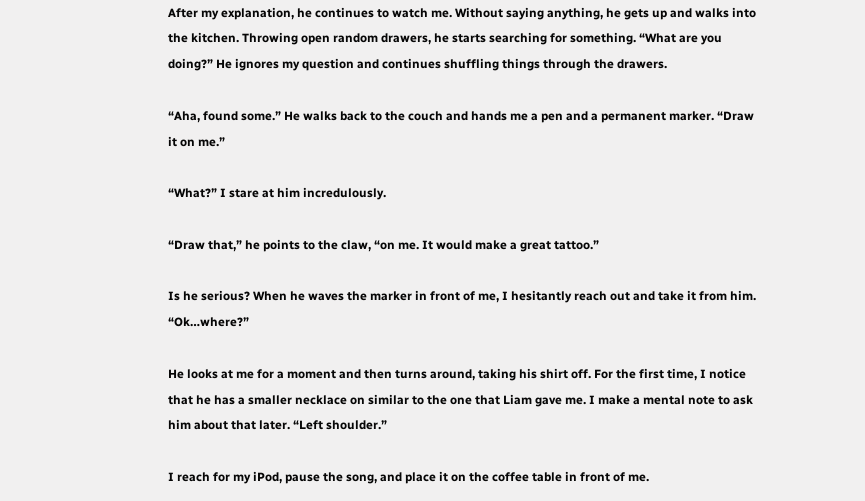After my explanation, he continues to watch me. Without saying anything, he gets up and walks into the kitchen. Throwing open random drawers, he starts searching for something. “What are you doing?” He ignores my question and continues shuffling things through the drawers.

“Aha, found some.” He walks back to the couch and hands me a pen and a permanent marker. “Draw it on me.”

“What?” I stare at him incredulously.

“Draw that,” he points to the claw, “on me. It would make a great tattoo.”

Is he serious? When he waves the marker in front of me, I hesitantly reach out and take it from him. “Ok…where?”

He looks at me for a moment and then turns around, taking his shirt off. For the first time, I notice that he has a smaller necklace on similar to the one that Liam gave me. I make a mental note to ask him about that later. “Left shoulder.”

I reach for my iPod, pause the song, and place it on the coffee table in front of me.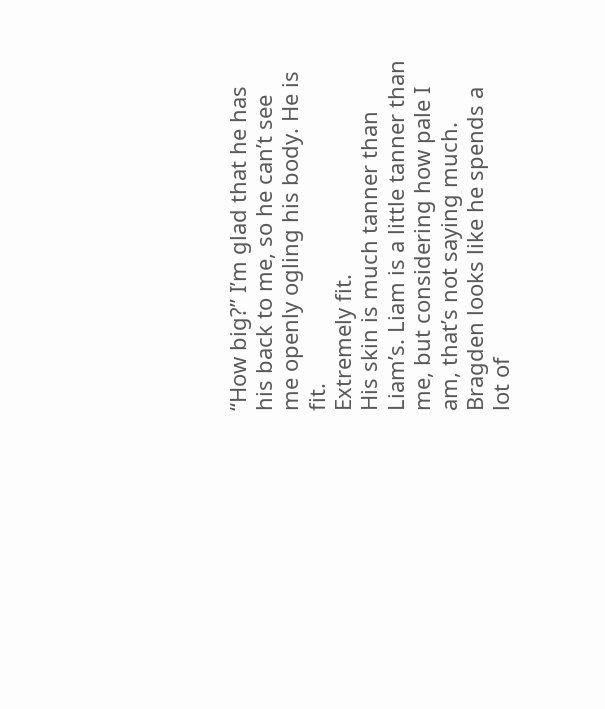“How big?” I’m glad that he has his back to me, so he can’t see me openly ogling his body. He is fit.
Extremely fit.
His skin is much tanner than Liam’s. Liam is a little tanner than me, but considering how pale I am, that’s not saying much. Bragden looks like he spends a lot of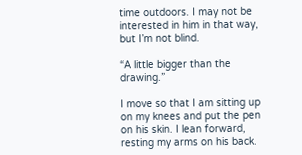time outdoors. I may not be interested in him in that way, but I’m not blind.

“A little bigger than the drawing.”

I move so that I am sitting up on my knees and put the pen on his skin. I lean forward, resting my arms on his back.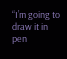“I’m going to draw it in pen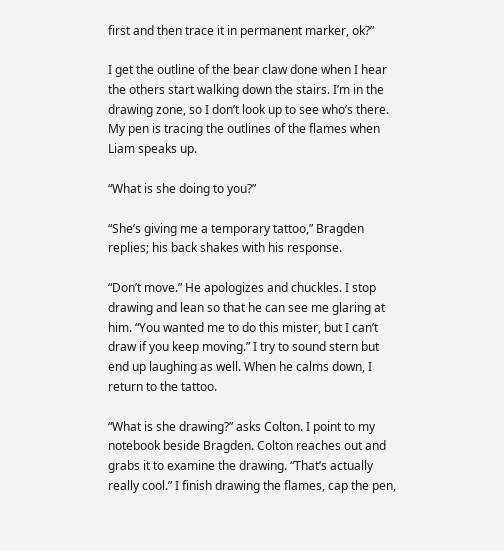first and then trace it in permanent marker, ok?”

I get the outline of the bear claw done when I hear the others start walking down the stairs. I’m in the drawing zone, so I don’t look up to see who’s there. My pen is tracing the outlines of the flames when Liam speaks up.

“What is she doing to you?”

“She’s giving me a temporary tattoo,” Bragden replies; his back shakes with his response.

“Don’t move.” He apologizes and chuckles. I stop drawing and lean so that he can see me glaring at him. “You wanted me to do this mister, but I can’t draw if you keep moving.” I try to sound stern but end up laughing as well. When he calms down, I return to the tattoo.

“What is she drawing?” asks Colton. I point to my notebook beside Bragden. Colton reaches out and grabs it to examine the drawing. “That’s actually really cool.” I finish drawing the flames, cap the pen,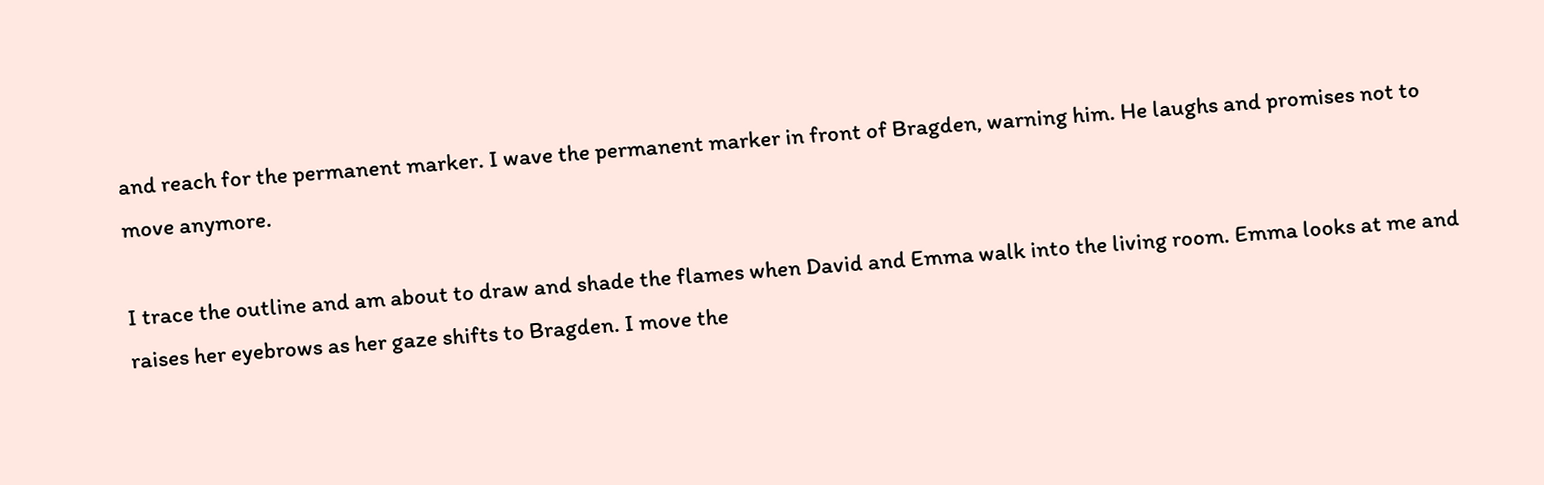and reach for the permanent marker. I wave the permanent marker in front of Bragden, warning him. He laughs and promises not to move anymore.

I trace the outline and am about to draw and shade the flames when David and Emma walk into the living room. Emma looks at me and raises her eyebrows as her gaze shifts to Bragden. I move the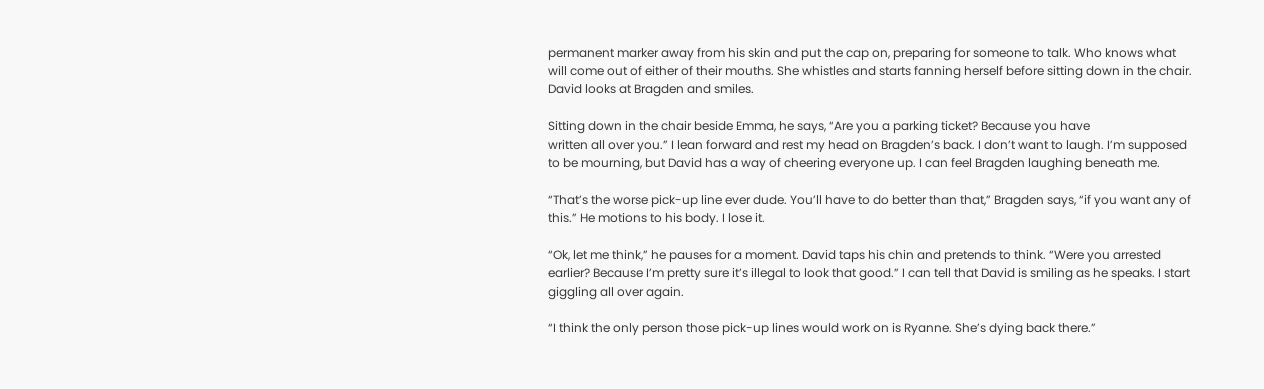permanent marker away from his skin and put the cap on, preparing for someone to talk. Who knows what will come out of either of their mouths. She whistles and starts fanning herself before sitting down in the chair. David looks at Bragden and smiles.

Sitting down in the chair beside Emma, he says, “Are you a parking ticket? Because you have
written all over you.” I lean forward and rest my head on Bragden’s back. I don’t want to laugh. I’m supposed to be mourning, but David has a way of cheering everyone up. I can feel Bragden laughing beneath me.

“That’s the worse pick-up line ever dude. You’ll have to do better than that,” Bragden says, “if you want any of this.” He motions to his body. I lose it.

“Ok, let me think,” he pauses for a moment. David taps his chin and pretends to think. “Were you arrested earlier? Because I’m pretty sure it’s illegal to look that good.” I can tell that David is smiling as he speaks. I start giggling all over again.

“I think the only person those pick-up lines would work on is Ryanne. She’s dying back there.”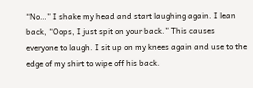“No…” I shake my head and start laughing again. I lean back, “Oops, I just spit on your back.” This causes everyone to laugh. I sit up on my knees again and use to the edge of my shirt to wipe off his back.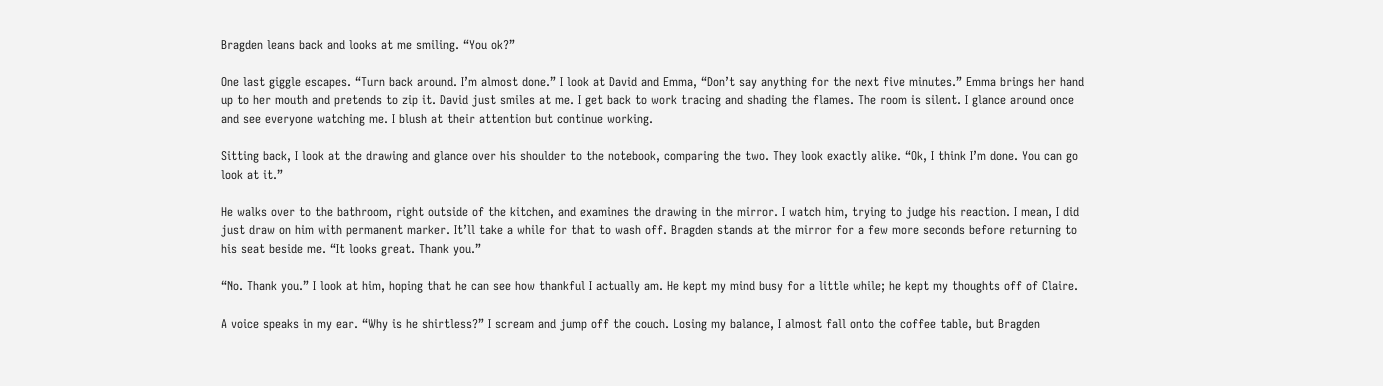Bragden leans back and looks at me smiling. “You ok?”

One last giggle escapes. “Turn back around. I’m almost done.” I look at David and Emma, “Don’t say anything for the next five minutes.” Emma brings her hand up to her mouth and pretends to zip it. David just smiles at me. I get back to work tracing and shading the flames. The room is silent. I glance around once and see everyone watching me. I blush at their attention but continue working.

Sitting back, I look at the drawing and glance over his shoulder to the notebook, comparing the two. They look exactly alike. “Ok, I think I’m done. You can go look at it.”

He walks over to the bathroom, right outside of the kitchen, and examines the drawing in the mirror. I watch him, trying to judge his reaction. I mean, I did just draw on him with permanent marker. It’ll take a while for that to wash off. Bragden stands at the mirror for a few more seconds before returning to his seat beside me. “It looks great. Thank you.”

“No. Thank you.” I look at him, hoping that he can see how thankful I actually am. He kept my mind busy for a little while; he kept my thoughts off of Claire.

A voice speaks in my ear. “Why is he shirtless?” I scream and jump off the couch. Losing my balance, I almost fall onto the coffee table, but Bragden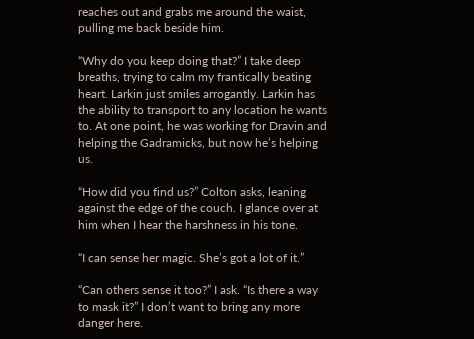reaches out and grabs me around the waist, pulling me back beside him.

“Why do you keep doing that?” I take deep breaths, trying to calm my frantically beating heart. Larkin just smiles arrogantly. Larkin has the ability to transport to any location he wants to. At one point, he was working for Dravin and helping the Gadramicks, but now he’s helping us.

“How did you find us?” Colton asks, leaning against the edge of the couch. I glance over at him when I hear the harshness in his tone.

“I can sense her magic. She’s got a lot of it.”

“Can others sense it too?” I ask. “Is there a way to mask it?” I don’t want to bring any more danger here.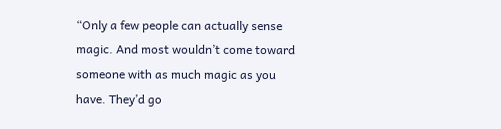“Only a few people can actually sense magic. And most wouldn’t come toward someone with as much magic as you have. They’d go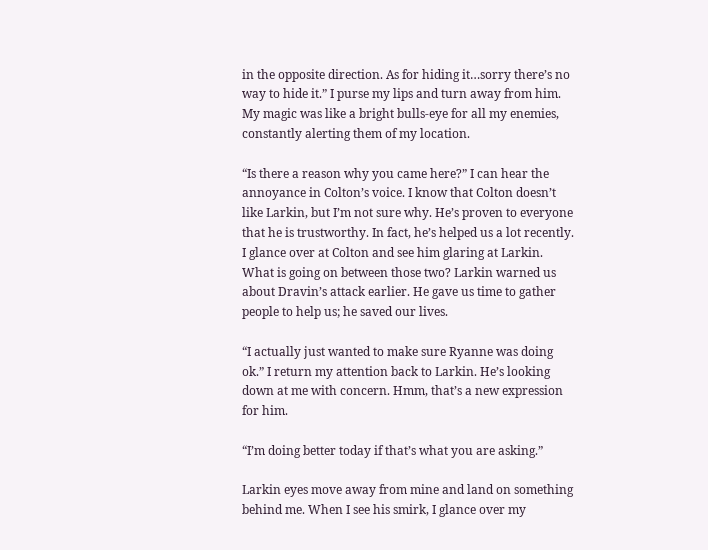in the opposite direction. As for hiding it…sorry there’s no way to hide it.” I purse my lips and turn away from him. My magic was like a bright bulls-eye for all my enemies, constantly alerting them of my location.

“Is there a reason why you came here?” I can hear the annoyance in Colton’s voice. I know that Colton doesn’t like Larkin, but I’m not sure why. He’s proven to everyone that he is trustworthy. In fact, he’s helped us a lot recently. I glance over at Colton and see him glaring at Larkin. What is going on between those two? Larkin warned us about Dravin’s attack earlier. He gave us time to gather people to help us; he saved our lives.

“I actually just wanted to make sure Ryanne was doing ok.” I return my attention back to Larkin. He’s looking down at me with concern. Hmm, that’s a new expression for him.

“I’m doing better today if that’s what you are asking.”

Larkin eyes move away from mine and land on something behind me. When I see his smirk, I glance over my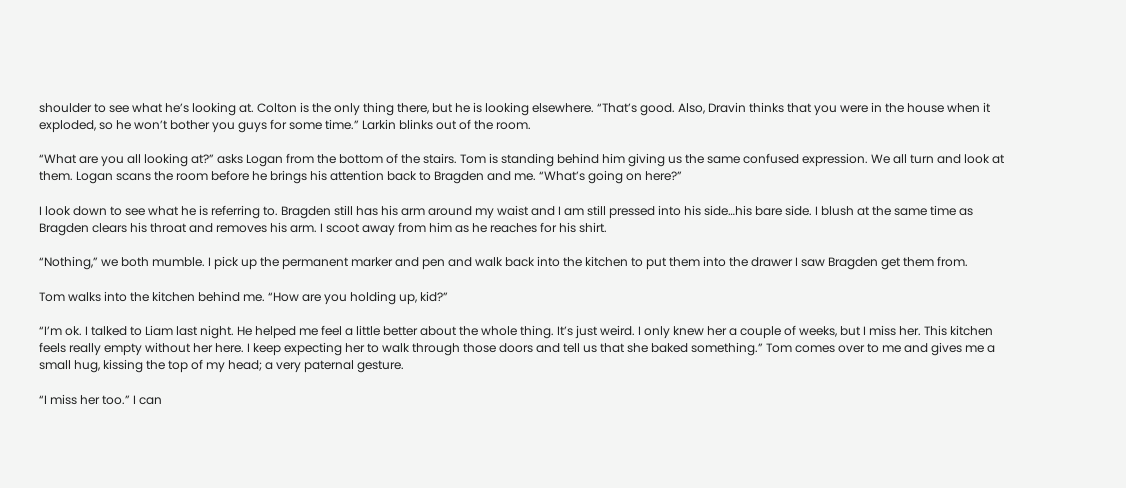shoulder to see what he’s looking at. Colton is the only thing there, but he is looking elsewhere. “That’s good. Also, Dravin thinks that you were in the house when it exploded, so he won’t bother you guys for some time.” Larkin blinks out of the room.

“What are you all looking at?” asks Logan from the bottom of the stairs. Tom is standing behind him giving us the same confused expression. We all turn and look at them. Logan scans the room before he brings his attention back to Bragden and me. “What’s going on here?”

I look down to see what he is referring to. Bragden still has his arm around my waist and I am still pressed into his side…his bare side. I blush at the same time as Bragden clears his throat and removes his arm. I scoot away from him as he reaches for his shirt.

“Nothing,” we both mumble. I pick up the permanent marker and pen and walk back into the kitchen to put them into the drawer I saw Bragden get them from.

Tom walks into the kitchen behind me. “How are you holding up, kid?”

“I’m ok. I talked to Liam last night. He helped me feel a little better about the whole thing. It’s just weird. I only knew her a couple of weeks, but I miss her. This kitchen feels really empty without her here. I keep expecting her to walk through those doors and tell us that she baked something.” Tom comes over to me and gives me a small hug, kissing the top of my head; a very paternal gesture.

“I miss her too.” I can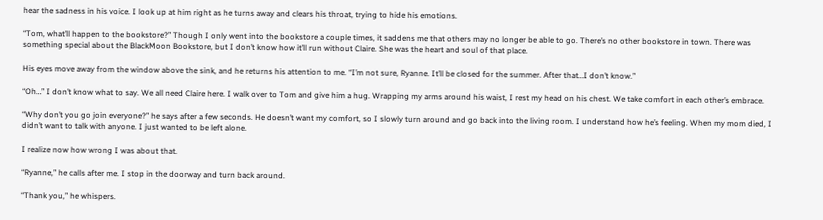hear the sadness in his voice. I look up at him right as he turns away and clears his throat, trying to hide his emotions.

“Tom, what’ll happen to the bookstore?” Though I only went into the bookstore a couple times, it saddens me that others may no longer be able to go. There’s no other bookstore in town. There was something special about the BlackMoon Bookstore, but I don’t know how it’ll run without Claire. She was the heart and soul of that place.

His eyes move away from the window above the sink, and he returns his attention to me. “I’m not sure, Ryanne. It’ll be closed for the summer. After that…I don’t know.”

“Oh…” I don’t know what to say. We all need Claire here. I walk over to Tom and give him a hug. Wrapping my arms around his waist, I rest my head on his chest. We take comfort in each other’s embrace.

“Why don’t you go join everyone?” he says after a few seconds. He doesn’t want my comfort, so I slowly turn around and go back into the living room. I understand how he’s feeling. When my mom died, I didn’t want to talk with anyone. I just wanted to be left alone.

I realize now how wrong I was about that.

“Ryanne,” he calls after me. I stop in the doorway and turn back around.

“Thank you,” he whispers.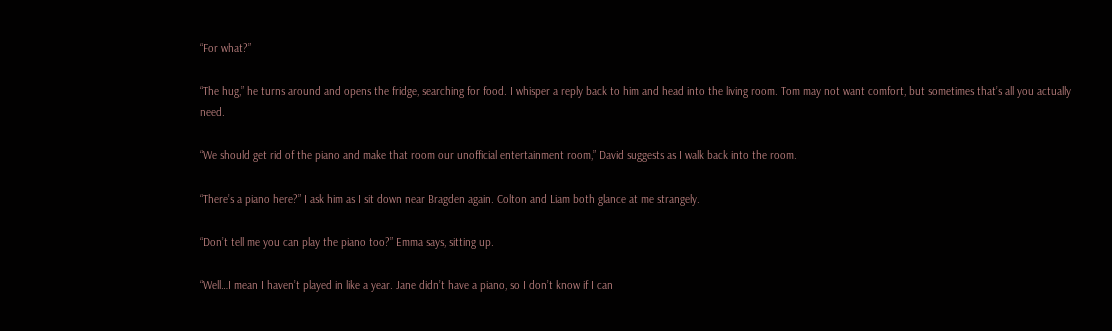“For what?”

“The hug,” he turns around and opens the fridge, searching for food. I whisper a reply back to him and head into the living room. Tom may not want comfort, but sometimes that’s all you actually need.

“We should get rid of the piano and make that room our unofficial entertainment room,” David suggests as I walk back into the room.

“There’s a piano here?” I ask him as I sit down near Bragden again. Colton and Liam both glance at me strangely.

“Don’t tell me you can play the piano too?” Emma says, sitting up.

“Well…I mean I haven’t played in like a year. Jane didn’t have a piano, so I don’t know if I can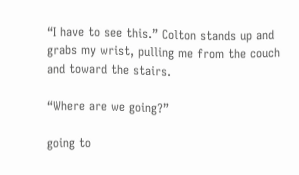“I have to see this.” Colton stands up and grabs my wrist, pulling me from the couch and toward the stairs.

“Where are we going?”

going to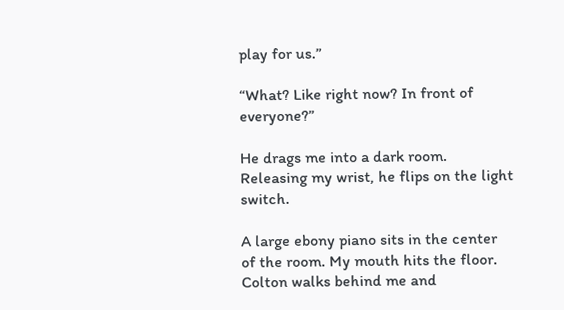play for us.”

“What? Like right now? In front of everyone?”

He drags me into a dark room. Releasing my wrist, he flips on the light switch.

A large ebony piano sits in the center of the room. My mouth hits the floor. Colton walks behind me and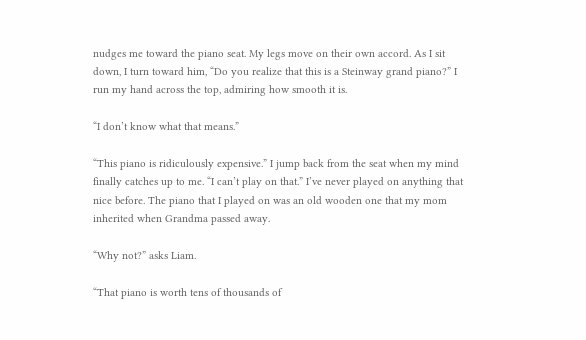nudges me toward the piano seat. My legs move on their own accord. As I sit down, I turn toward him, “Do you realize that this is a Steinway grand piano?” I run my hand across the top, admiring how smooth it is.

“I don’t know what that means.”

“This piano is ridiculously expensive.” I jump back from the seat when my mind finally catches up to me. “I can’t play on that.” I’ve never played on anything that nice before. The piano that I played on was an old wooden one that my mom inherited when Grandma passed away.

“Why not?” asks Liam.

“That piano is worth tens of thousands of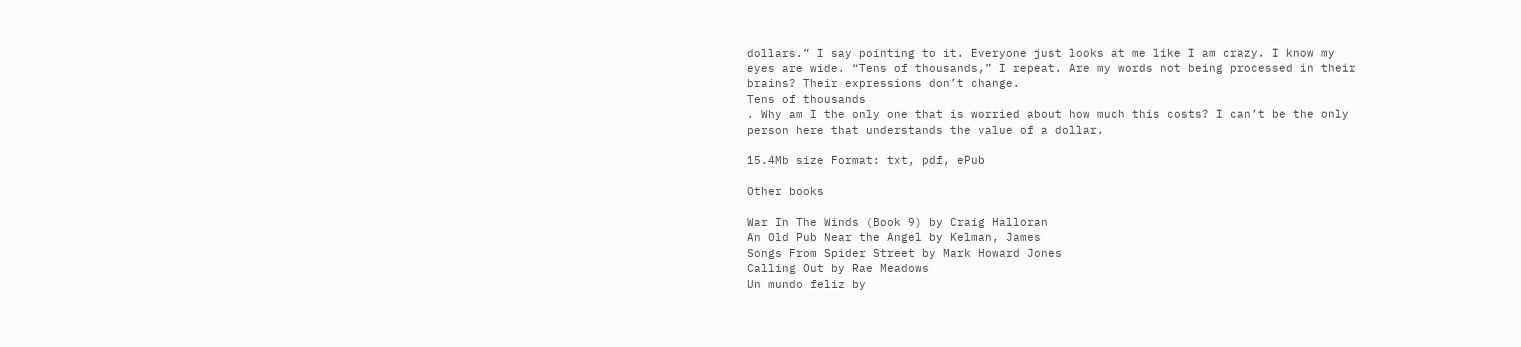dollars.” I say pointing to it. Everyone just looks at me like I am crazy. I know my eyes are wide. “Tens of thousands,” I repeat. Are my words not being processed in their brains? Their expressions don’t change.
Tens of thousands
. Why am I the only one that is worried about how much this costs? I can’t be the only person here that understands the value of a dollar.

15.4Mb size Format: txt, pdf, ePub

Other books

War In The Winds (Book 9) by Craig Halloran
An Old Pub Near the Angel by Kelman, James
Songs From Spider Street by Mark Howard Jones
Calling Out by Rae Meadows
Un mundo feliz by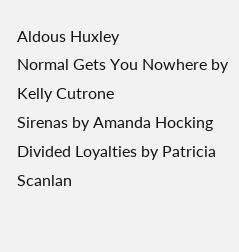Aldous Huxley
Normal Gets You Nowhere by Kelly Cutrone
Sirenas by Amanda Hocking
Divided Loyalties by Patricia Scanlan